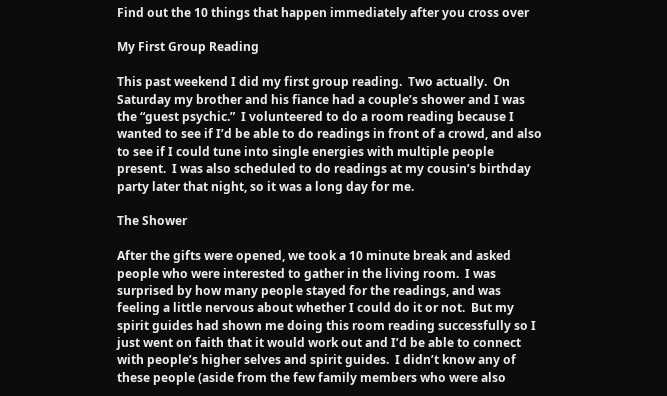Find out the 10 things that happen immediately after you cross over

My First Group Reading

This past weekend I did my first group reading.  Two actually.  On Saturday my brother and his fiance had a couple’s shower and I was the “guest psychic.”  I volunteered to do a room reading because I wanted to see if I’d be able to do readings in front of a crowd, and also to see if I could tune into single energies with multiple people present.  I was also scheduled to do readings at my cousin’s birthday party later that night, so it was a long day for me.

The Shower

After the gifts were opened, we took a 10 minute break and asked people who were interested to gather in the living room.  I was surprised by how many people stayed for the readings, and was feeling a little nervous about whether I could do it or not.  But my spirit guides had shown me doing this room reading successfully so I just went on faith that it would work out and I’d be able to connect with people’s higher selves and spirit guides.  I didn’t know any of these people (aside from the few family members who were also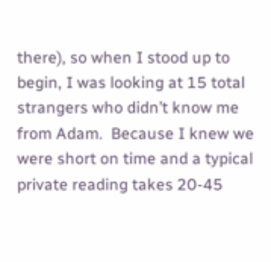there), so when I stood up to begin, I was looking at 15 total strangers who didn’t know me from Adam.  Because I knew we were short on time and a typical private reading takes 20-45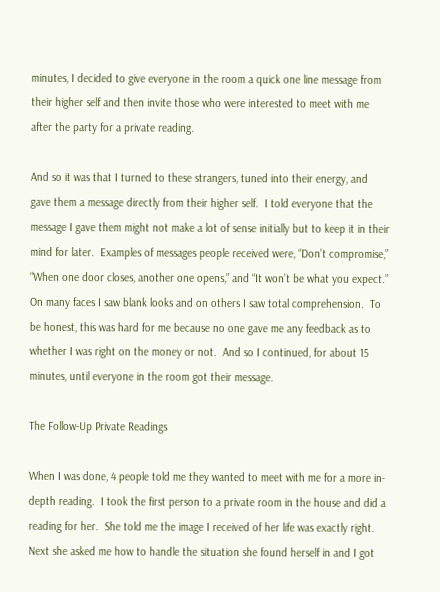minutes, I decided to give everyone in the room a quick one line message from their higher self and then invite those who were interested to meet with me after the party for a private reading.

And so it was that I turned to these strangers, tuned into their energy, and gave them a message directly from their higher self.  I told everyone that the message I gave them might not make a lot of sense initially but to keep it in their mind for later.  Examples of messages people received were, “Don’t compromise,” “When one door closes, another one opens,” and “It won’t be what you expect.”  On many faces I saw blank looks and on others I saw total comprehension.  To be honest, this was hard for me because no one gave me any feedback as to whether I was right on the money or not.  And so I continued, for about 15 minutes, until everyone in the room got their message.

The Follow-Up Private Readings

When I was done, 4 people told me they wanted to meet with me for a more in-depth reading.  I took the first person to a private room in the house and did a reading for her.  She told me the image I received of her life was exactly right.  Next she asked me how to handle the situation she found herself in and I got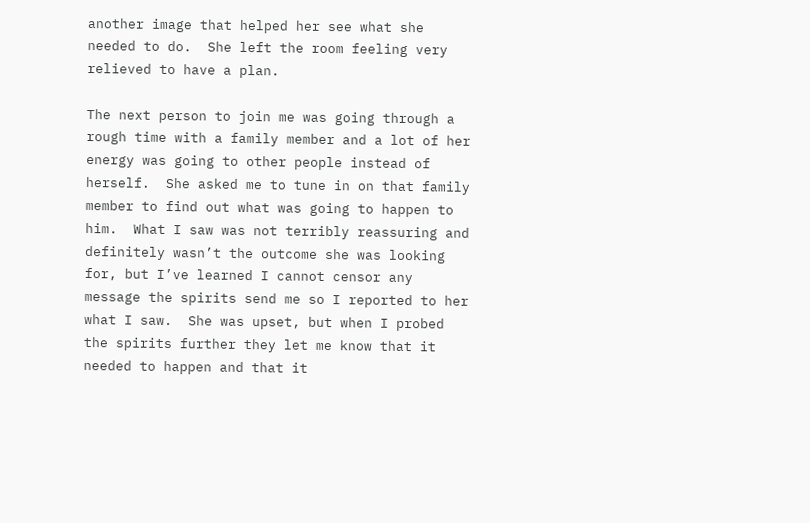another image that helped her see what she needed to do.  She left the room feeling very relieved to have a plan.

The next person to join me was going through a rough time with a family member and a lot of her energy was going to other people instead of herself.  She asked me to tune in on that family member to find out what was going to happen to him.  What I saw was not terribly reassuring and definitely wasn’t the outcome she was looking for, but I’ve learned I cannot censor any message the spirits send me so I reported to her what I saw.  She was upset, but when I probed the spirits further they let me know that it needed to happen and that it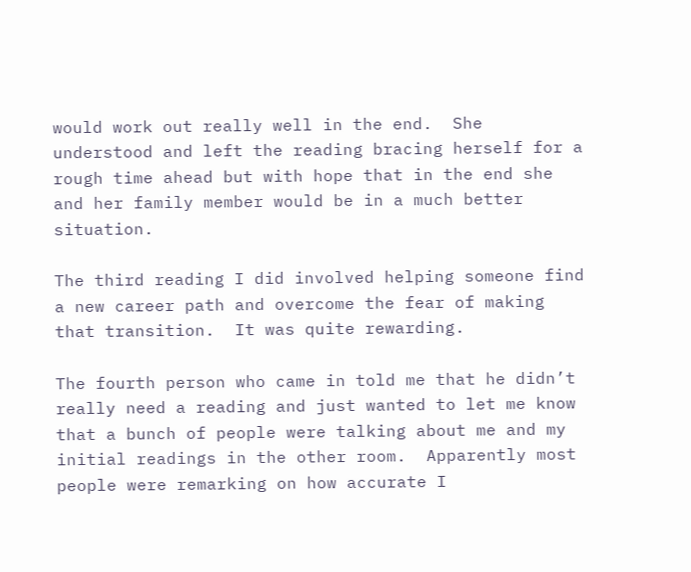would work out really well in the end.  She understood and left the reading bracing herself for a rough time ahead but with hope that in the end she and her family member would be in a much better situation.

The third reading I did involved helping someone find a new career path and overcome the fear of making that transition.  It was quite rewarding.

The fourth person who came in told me that he didn’t really need a reading and just wanted to let me know that a bunch of people were talking about me and my initial readings in the other room.  Apparently most people were remarking on how accurate I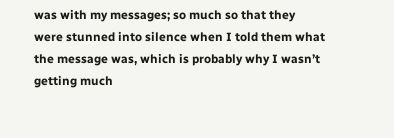was with my messages; so much so that they were stunned into silence when I told them what the message was, which is probably why I wasn’t getting much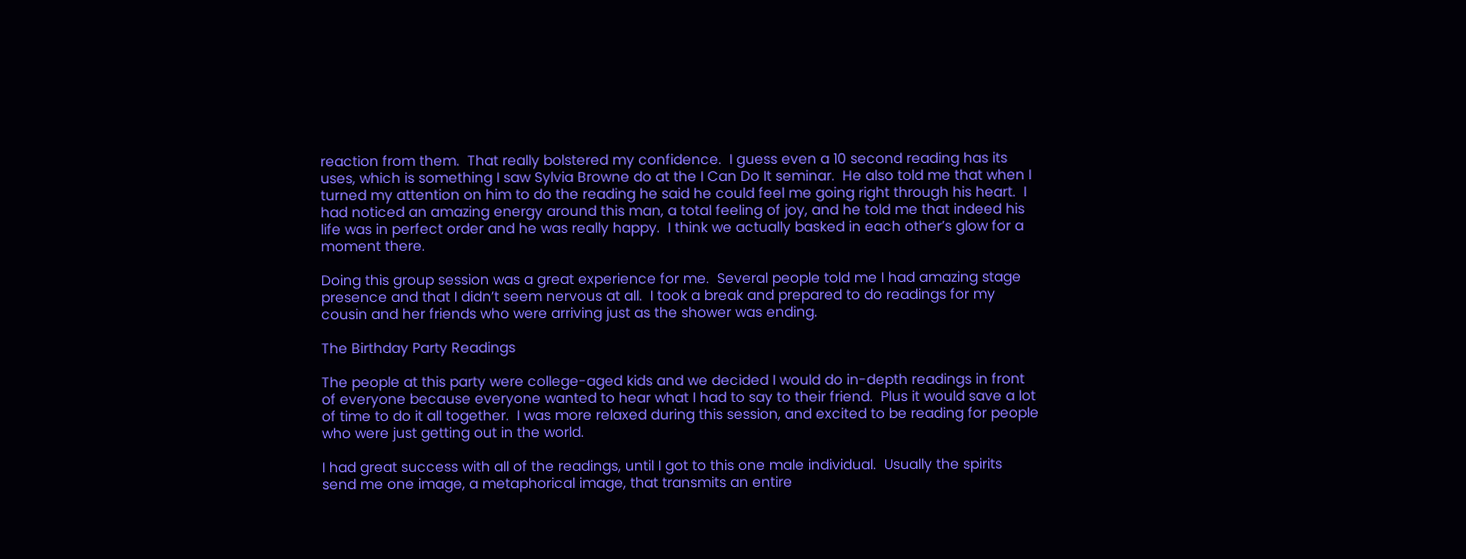reaction from them.  That really bolstered my confidence.  I guess even a 10 second reading has its uses, which is something I saw Sylvia Browne do at the I Can Do It seminar.  He also told me that when I turned my attention on him to do the reading he said he could feel me going right through his heart.  I had noticed an amazing energy around this man, a total feeling of joy, and he told me that indeed his life was in perfect order and he was really happy.  I think we actually basked in each other’s glow for a moment there.

Doing this group session was a great experience for me.  Several people told me I had amazing stage presence and that I didn’t seem nervous at all.  I took a break and prepared to do readings for my cousin and her friends who were arriving just as the shower was ending.

The Birthday Party Readings

The people at this party were college-aged kids and we decided I would do in-depth readings in front of everyone because everyone wanted to hear what I had to say to their friend.  Plus it would save a lot of time to do it all together.  I was more relaxed during this session, and excited to be reading for people who were just getting out in the world.

I had great success with all of the readings, until I got to this one male individual.  Usually the spirits send me one image, a metaphorical image, that transmits an entire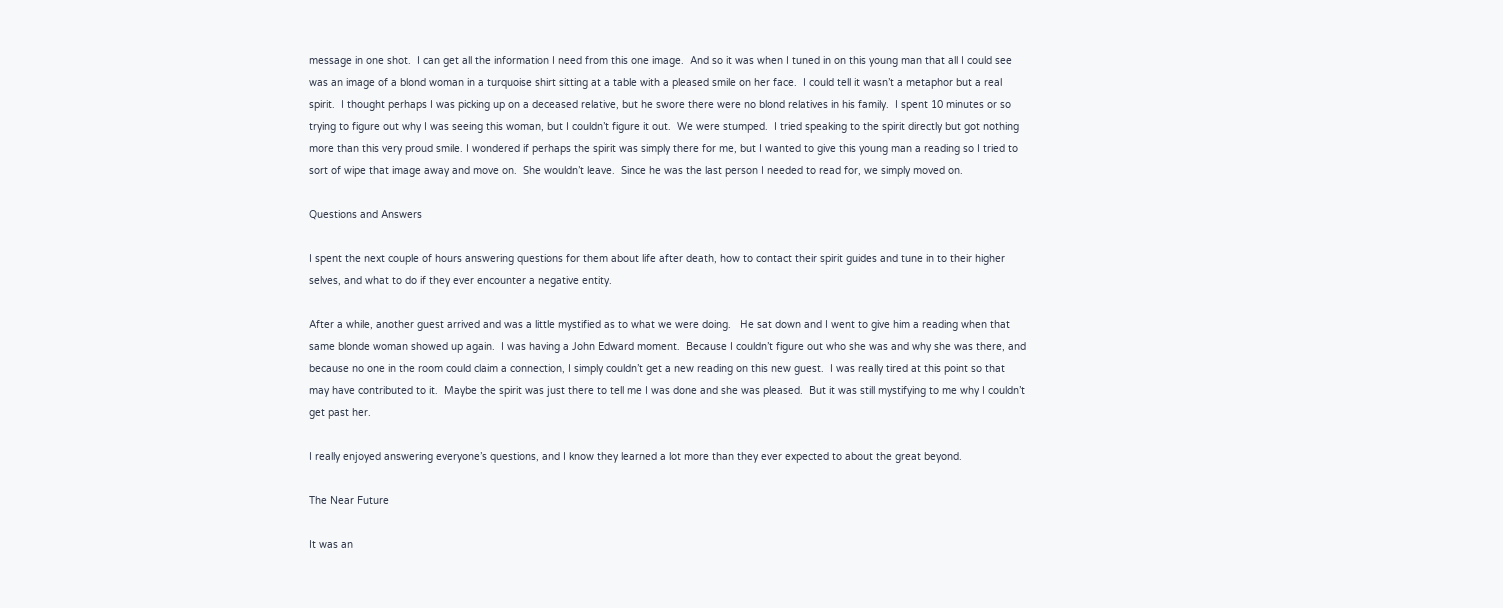message in one shot.  I can get all the information I need from this one image.  And so it was when I tuned in on this young man that all I could see was an image of a blond woman in a turquoise shirt sitting at a table with a pleased smile on her face.  I could tell it wasn’t a metaphor but a real spirit.  I thought perhaps I was picking up on a deceased relative, but he swore there were no blond relatives in his family.  I spent 10 minutes or so trying to figure out why I was seeing this woman, but I couldn’t figure it out.  We were stumped.  I tried speaking to the spirit directly but got nothing more than this very proud smile. I wondered if perhaps the spirit was simply there for me, but I wanted to give this young man a reading so I tried to sort of wipe that image away and move on.  She wouldn’t leave.  Since he was the last person I needed to read for, we simply moved on.

Questions and Answers

I spent the next couple of hours answering questions for them about life after death, how to contact their spirit guides and tune in to their higher selves, and what to do if they ever encounter a negative entity.

After a while, another guest arrived and was a little mystified as to what we were doing.   He sat down and I went to give him a reading when that same blonde woman showed up again.  I was having a John Edward moment.  Because I couldn’t figure out who she was and why she was there, and because no one in the room could claim a connection, I simply couldn’t get a new reading on this new guest.  I was really tired at this point so that may have contributed to it.  Maybe the spirit was just there to tell me I was done and she was pleased.  But it was still mystifying to me why I couldn’t get past her.

I really enjoyed answering everyone’s questions, and I know they learned a lot more than they ever expected to about the great beyond.

The Near Future

It was an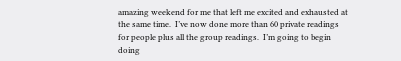amazing weekend for me that left me excited and exhausted at the same time.  I’ve now done more than 60 private readings for people plus all the group readings.  I’m going to begin doing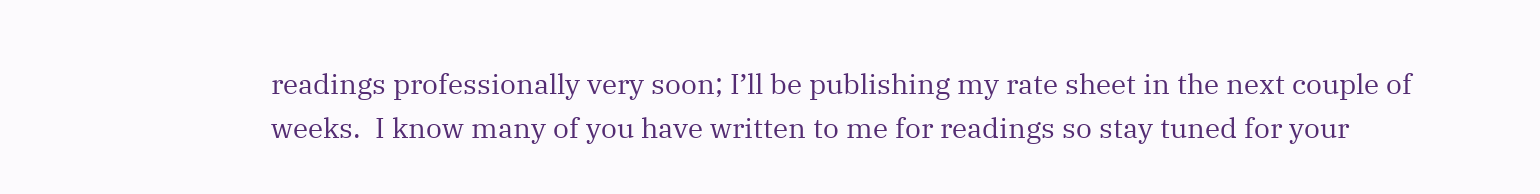readings professionally very soon; I’ll be publishing my rate sheet in the next couple of weeks.  I know many of you have written to me for readings so stay tuned for your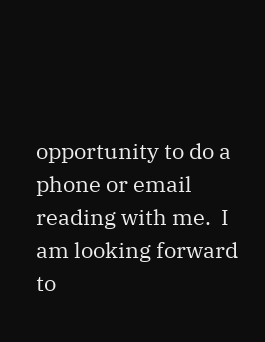opportunity to do a phone or email reading with me.  I am looking forward to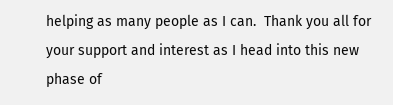helping as many people as I can.  Thank you all for your support and interest as I head into this new phase of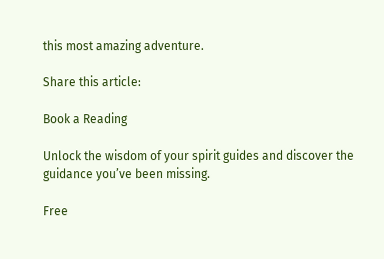this most amazing adventure.

Share this article:

Book a Reading

Unlock the wisdom of your spirit guides and discover the guidance you’ve been missing.

Free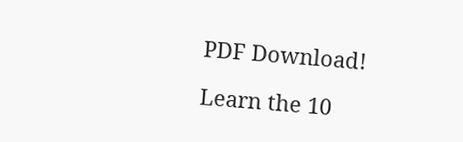PDF Download!

Learn the 10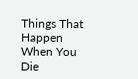Things That Happen When You Die